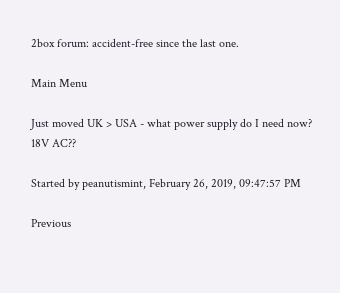2box forum: accident-free since the last one.

Main Menu

Just moved UK > USA - what power supply do I need now? 18V AC??

Started by peanutismint, February 26, 2019, 09:47:57 PM

Previous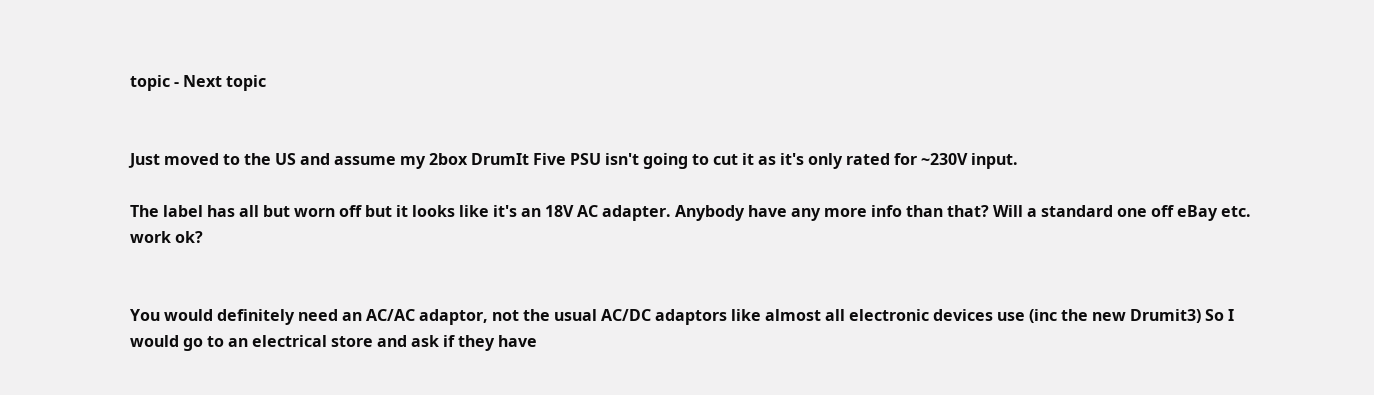topic - Next topic


Just moved to the US and assume my 2box DrumIt Five PSU isn't going to cut it as it's only rated for ~230V input.

The label has all but worn off but it looks like it's an 18V AC adapter. Anybody have any more info than that? Will a standard one off eBay etc. work ok?


You would definitely need an AC/AC adaptor, not the usual AC/DC adaptors like almost all electronic devices use (inc the new Drumit3) So I would go to an electrical store and ask if they have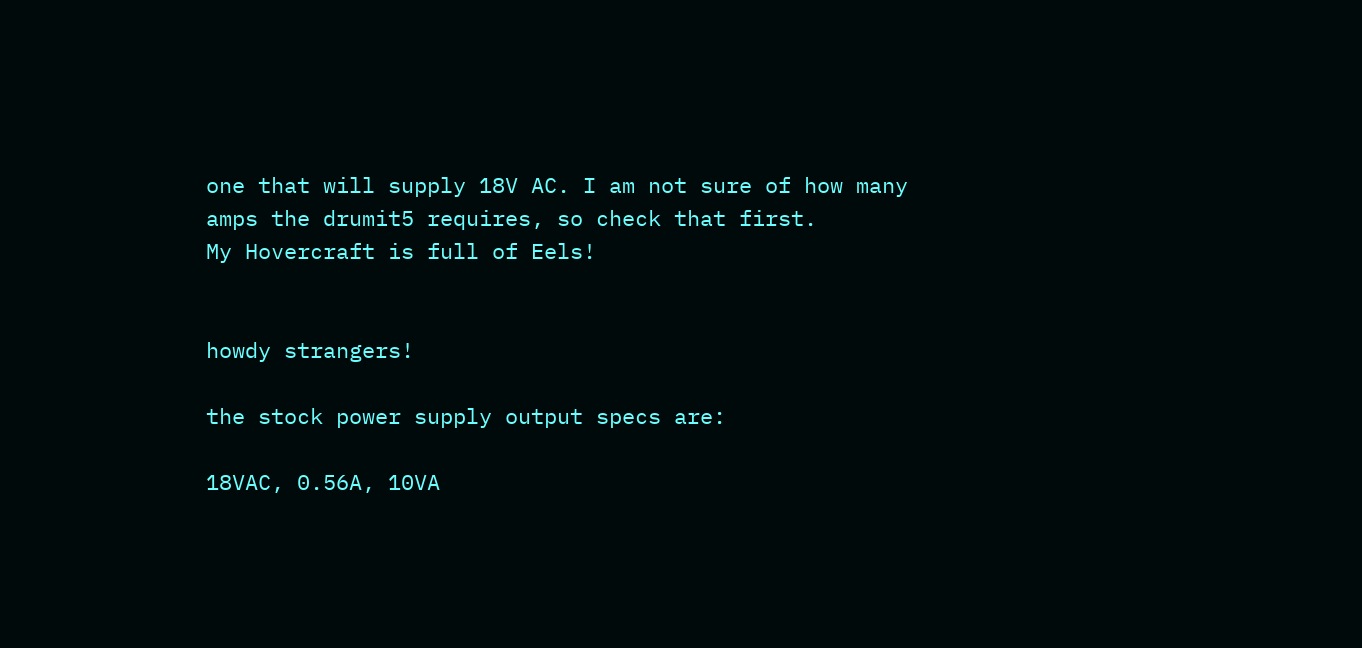one that will supply 18V AC. I am not sure of how many amps the drumit5 requires, so check that first.
My Hovercraft is full of Eels!


howdy strangers!

the stock power supply output specs are:

18VAC, 0.56A, 10VA